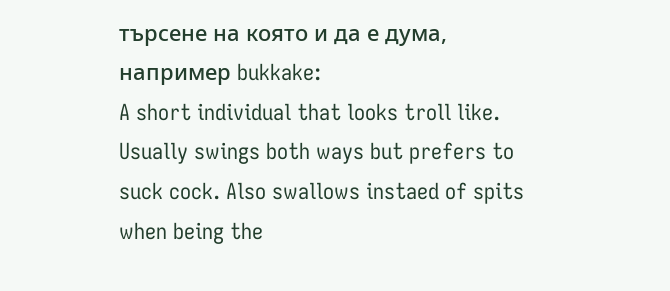търсене на която и да е дума, например bukkake:
A short individual that looks troll like. Usually swings both ways but prefers to suck cock. Also swallows instaed of spits when being the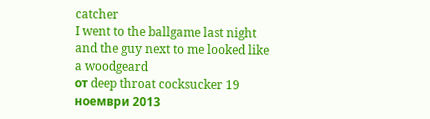catcher
I went to the ballgame last night and the guy next to me looked like a woodgeard
от deep throat cocksucker 19 ноември 2013